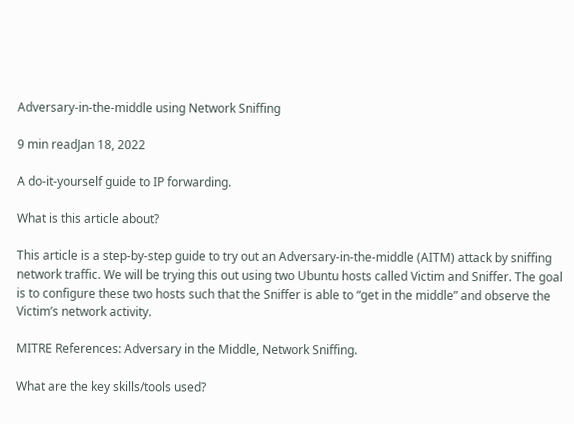Adversary-in-the-middle using Network Sniffing

9 min readJan 18, 2022

A do-it-yourself guide to IP forwarding.

What is this article about?

This article is a step-by-step guide to try out an Adversary-in-the-middle (AITM) attack by sniffing network traffic. We will be trying this out using two Ubuntu hosts called Victim and Sniffer. The goal is to configure these two hosts such that the Sniffer is able to “get in the middle” and observe the Victim’s network activity.

MITRE References: Adversary in the Middle, Network Sniffing.

What are the key skills/tools used?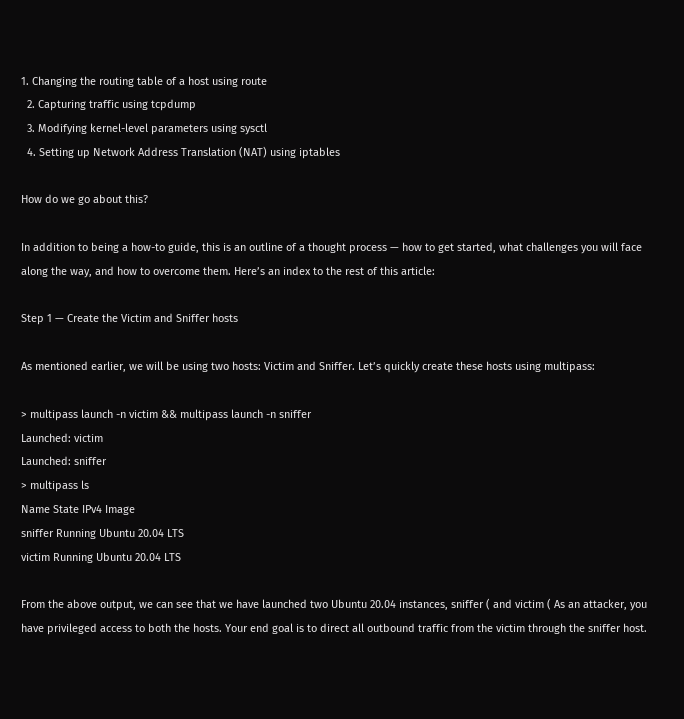1. Changing the routing table of a host using route
  2. Capturing traffic using tcpdump
  3. Modifying kernel-level parameters using sysctl
  4. Setting up Network Address Translation (NAT) using iptables

How do we go about this?

In addition to being a how-to guide, this is an outline of a thought process — how to get started, what challenges you will face along the way, and how to overcome them. Here’s an index to the rest of this article:

Step 1 — Create the Victim and Sniffer hosts

As mentioned earlier, we will be using two hosts: Victim and Sniffer. Let’s quickly create these hosts using multipass:

> multipass launch -n victim && multipass launch -n sniffer
Launched: victim
Launched: sniffer
> multipass ls
Name State IPv4 Image
sniffer Running Ubuntu 20.04 LTS
victim Running Ubuntu 20.04 LTS

From the above output, we can see that we have launched two Ubuntu 20.04 instances, sniffer ( and victim ( As an attacker, you have privileged access to both the hosts. Your end goal is to direct all outbound traffic from the victim through the sniffer host.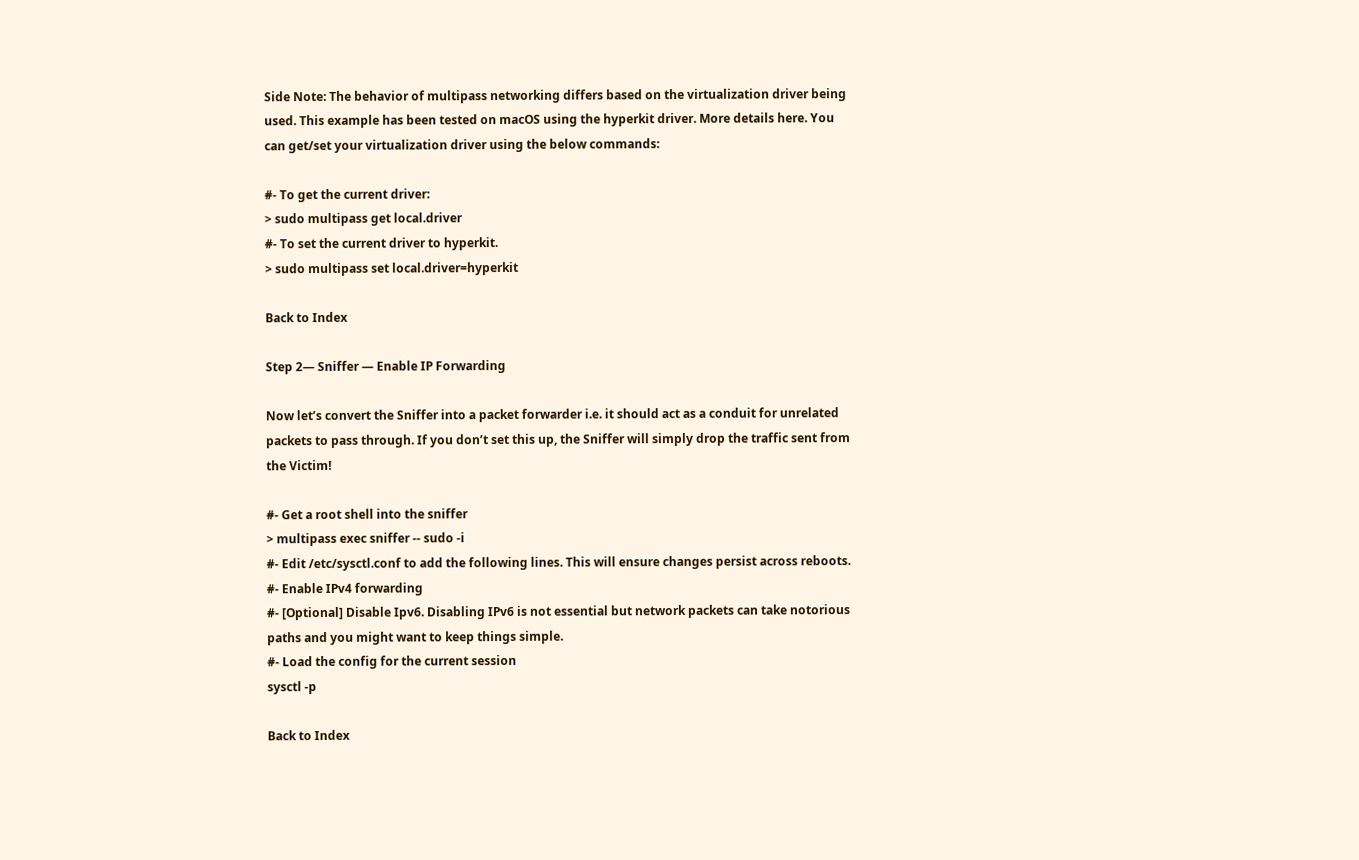Side Note: The behavior of multipass networking differs based on the virtualization driver being used. This example has been tested on macOS using the hyperkit driver. More details here. You can get/set your virtualization driver using the below commands:

#- To get the current driver:
> sudo multipass get local.driver
#- To set the current driver to hyperkit.
> sudo multipass set local.driver=hyperkit

Back to Index

Step 2— Sniffer — Enable IP Forwarding

Now let’s convert the Sniffer into a packet forwarder i.e. it should act as a conduit for unrelated packets to pass through. If you don’t set this up, the Sniffer will simply drop the traffic sent from the Victim!

#- Get a root shell into the sniffer
> multipass exec sniffer -- sudo -i
#- Edit /etc/sysctl.conf to add the following lines. This will ensure changes persist across reboots. #- Enable IPv4 forwarding
#- [Optional] Disable Ipv6. Disabling IPv6 is not essential but network packets can take notorious paths and you might want to keep things simple.
#- Load the config for the current session
sysctl -p

Back to Index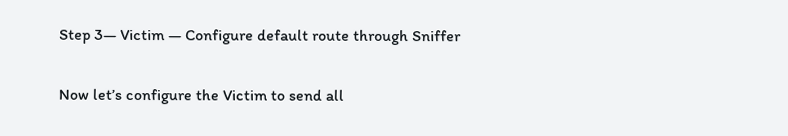Step 3— Victim — Configure default route through Sniffer

Now let’s configure the Victim to send all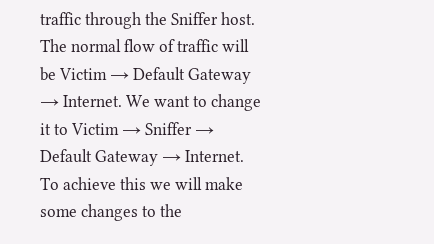traffic through the Sniffer host. The normal flow of traffic will be Victim → Default Gateway → Internet. We want to change it to Victim → Sniffer → Default Gateway → Internet. To achieve this we will make some changes to the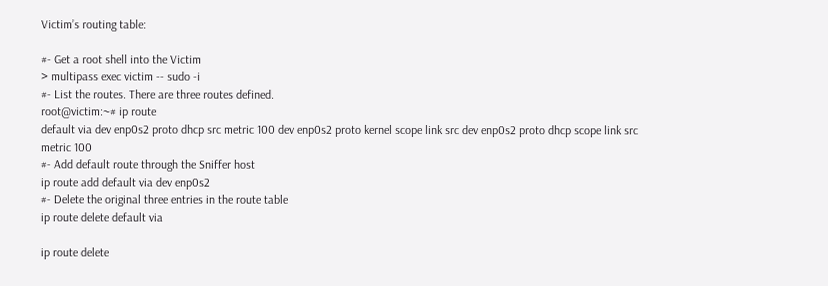Victim’s routing table:

#- Get a root shell into the Victim
> multipass exec victim -- sudo -i
#- List the routes. There are three routes defined.
root@victim:~# ip route
default via dev enp0s2 proto dhcp src metric 100 dev enp0s2 proto kernel scope link src dev enp0s2 proto dhcp scope link src metric 100
#- Add default route through the Sniffer host
ip route add default via dev enp0s2
#- Delete the original three entries in the route table
ip route delete default via

ip route delete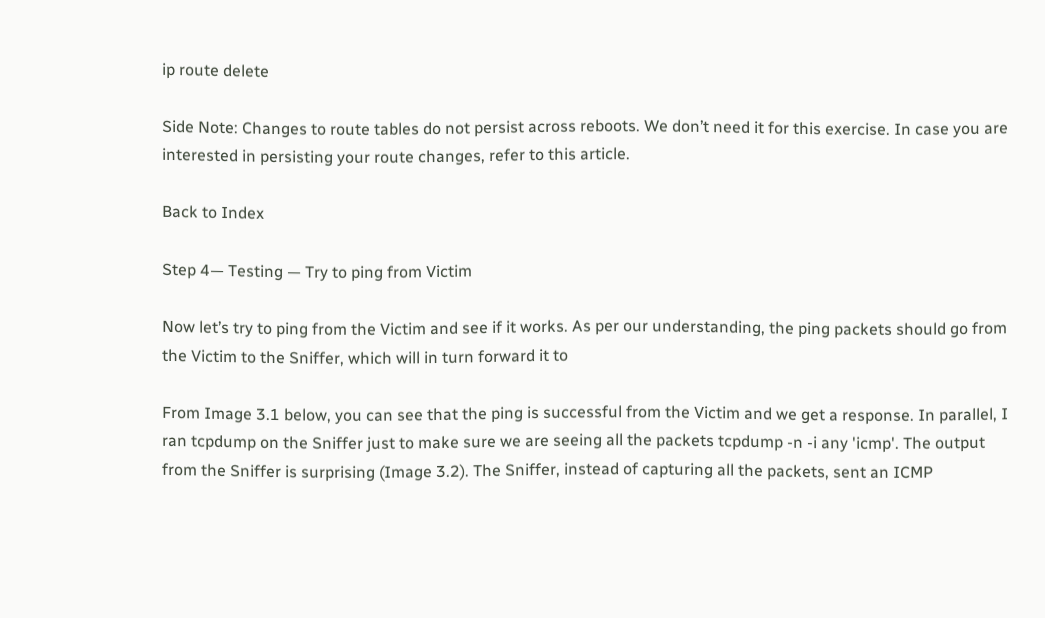ip route delete

Side Note: Changes to route tables do not persist across reboots. We don’t need it for this exercise. In case you are interested in persisting your route changes, refer to this article.

Back to Index

Step 4— Testing — Try to ping from Victim

Now let’s try to ping from the Victim and see if it works. As per our understanding, the ping packets should go from the Victim to the Sniffer, which will in turn forward it to

From Image 3.1 below, you can see that the ping is successful from the Victim and we get a response. In parallel, I ran tcpdump on the Sniffer just to make sure we are seeing all the packets tcpdump -n -i any 'icmp'. The output from the Sniffer is surprising (Image 3.2). The Sniffer, instead of capturing all the packets, sent an ICMP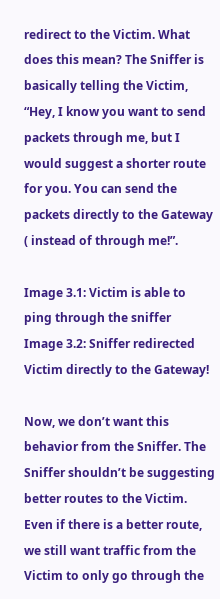redirect to the Victim. What does this mean? The Sniffer is basically telling the Victim, “Hey, I know you want to send packets through me, but I would suggest a shorter route for you. You can send the packets directly to the Gateway ( instead of through me!”.

Image 3.1: Victim is able to ping through the sniffer
Image 3.2: Sniffer redirected Victim directly to the Gateway!

Now, we don’t want this behavior from the Sniffer. The Sniffer shouldn’t be suggesting better routes to the Victim. Even if there is a better route, we still want traffic from the Victim to only go through the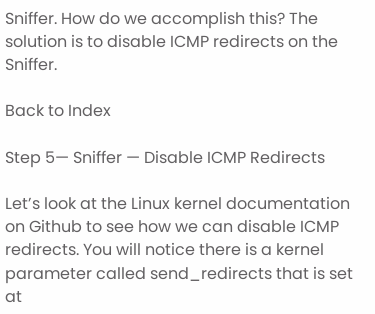Sniffer. How do we accomplish this? The solution is to disable ICMP redirects on the Sniffer.

Back to Index

Step 5— Sniffer — Disable ICMP Redirects

Let’s look at the Linux kernel documentation on Github to see how we can disable ICMP redirects. You will notice there is a kernel parameter called send_redirects that is set at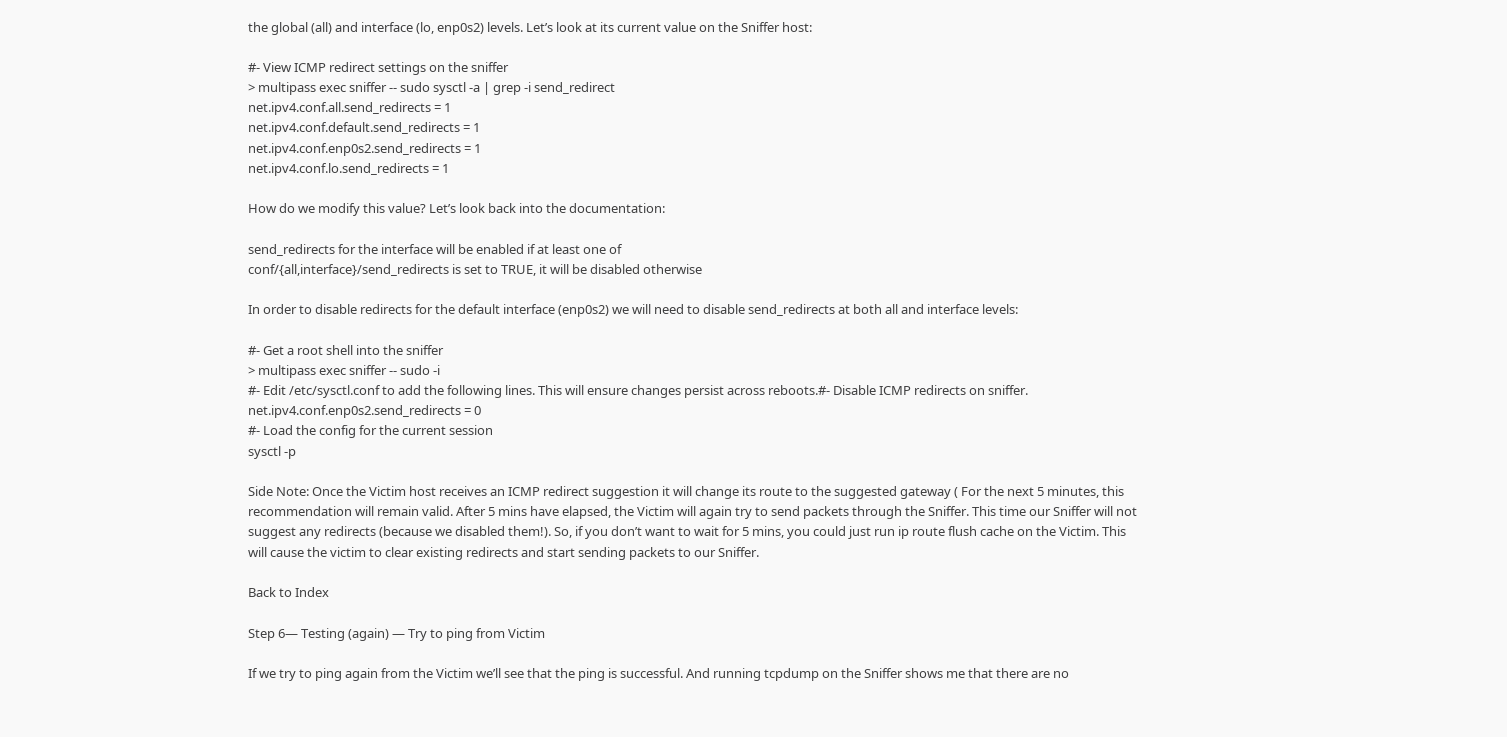the global (all) and interface (lo, enp0s2) levels. Let’s look at its current value on the Sniffer host:

#- View ICMP redirect settings on the sniffer
> multipass exec sniffer -- sudo sysctl -a | grep -i send_redirect
net.ipv4.conf.all.send_redirects = 1
net.ipv4.conf.default.send_redirects = 1
net.ipv4.conf.enp0s2.send_redirects = 1
net.ipv4.conf.lo.send_redirects = 1

How do we modify this value? Let’s look back into the documentation:

send_redirects for the interface will be enabled if at least one of
conf/{all,interface}/send_redirects is set to TRUE, it will be disabled otherwise

In order to disable redirects for the default interface (enp0s2) we will need to disable send_redirects at both all and interface levels:

#- Get a root shell into the sniffer
> multipass exec sniffer -- sudo -i
#- Edit /etc/sysctl.conf to add the following lines. This will ensure changes persist across reboots.#- Disable ICMP redirects on sniffer.
net.ipv4.conf.enp0s2.send_redirects = 0
#- Load the config for the current session
sysctl -p

Side Note: Once the Victim host receives an ICMP redirect suggestion it will change its route to the suggested gateway ( For the next 5 minutes, this recommendation will remain valid. After 5 mins have elapsed, the Victim will again try to send packets through the Sniffer. This time our Sniffer will not suggest any redirects (because we disabled them!). So, if you don’t want to wait for 5 mins, you could just run ip route flush cache on the Victim. This will cause the victim to clear existing redirects and start sending packets to our Sniffer.

Back to Index

Step 6— Testing (again) — Try to ping from Victim

If we try to ping again from the Victim we’ll see that the ping is successful. And running tcpdump on the Sniffer shows me that there are no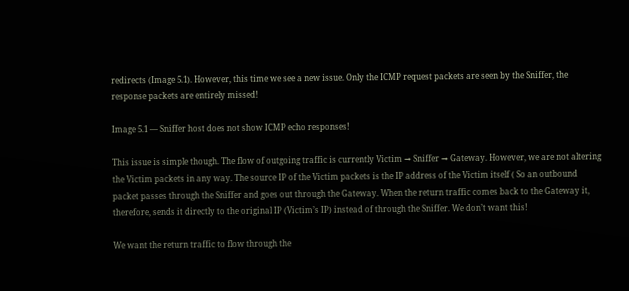redirects (Image 5.1). However, this time we see a new issue. Only the ICMP request packets are seen by the Sniffer, the response packets are entirely missed!

Image 5.1 — Sniffer host does not show ICMP echo responses!

This issue is simple though. The flow of outgoing traffic is currently Victim → Sniffer → Gateway. However, we are not altering the Victim packets in any way. The source IP of the Victim packets is the IP address of the Victim itself ( So an outbound packet passes through the Sniffer and goes out through the Gateway. When the return traffic comes back to the Gateway it, therefore, sends it directly to the original IP (Victim’s IP) instead of through the Sniffer. We don’t want this!

We want the return traffic to flow through the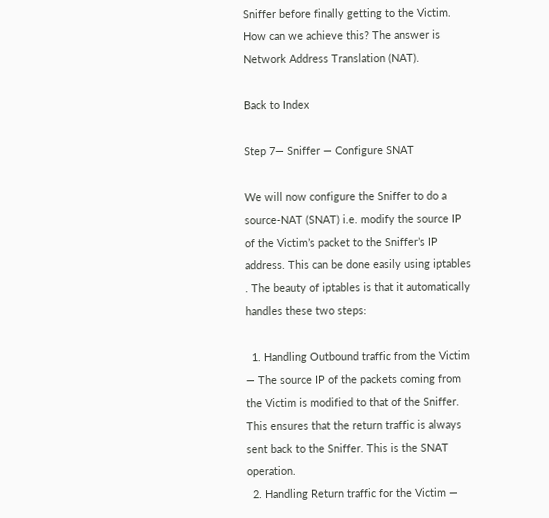Sniffer before finally getting to the Victim. How can we achieve this? The answer is Network Address Translation (NAT).

Back to Index

Step 7— Sniffer — Configure SNAT

We will now configure the Sniffer to do a source-NAT (SNAT) i.e. modify the source IP of the Victim’s packet to the Sniffer’s IP address. This can be done easily using iptables . The beauty of iptables is that it automatically handles these two steps:

  1. Handling Outbound traffic from the Victim — The source IP of the packets coming from the Victim is modified to that of the Sniffer. This ensures that the return traffic is always sent back to the Sniffer. This is the SNAT operation.
  2. Handling Return traffic for the Victim —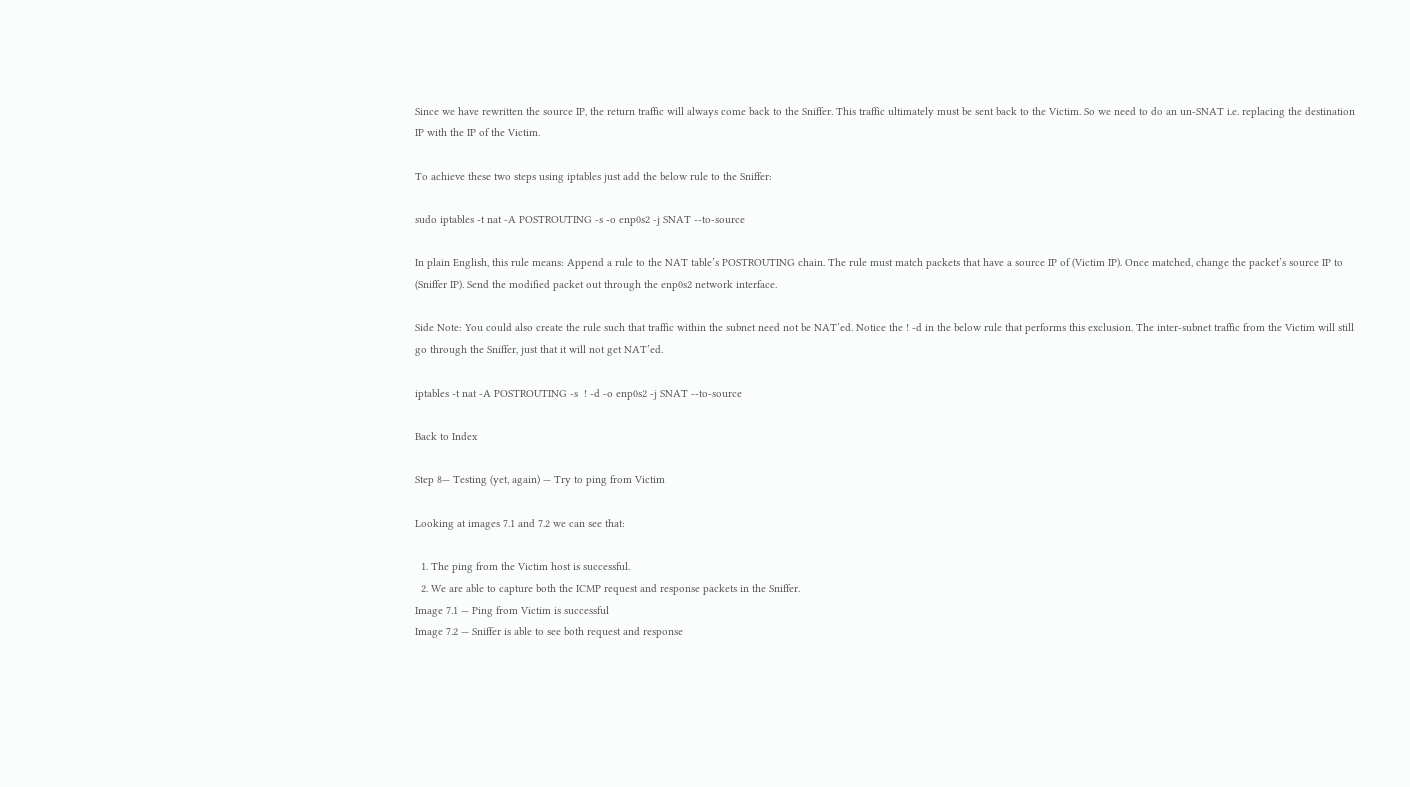Since we have rewritten the source IP, the return traffic will always come back to the Sniffer. This traffic ultimately must be sent back to the Victim. So we need to do an un-SNAT i.e. replacing the destination IP with the IP of the Victim.

To achieve these two steps using iptables just add the below rule to the Sniffer:

sudo iptables -t nat -A POSTROUTING -s -o enp0s2 -j SNAT --to-source

In plain English, this rule means: Append a rule to the NAT table’s POSTROUTING chain. The rule must match packets that have a source IP of (Victim IP). Once matched, change the packet’s source IP to (Sniffer IP). Send the modified packet out through the enp0s2 network interface.

Side Note: You could also create the rule such that traffic within the subnet need not be NAT’ed. Notice the ! -d in the below rule that performs this exclusion. The inter-subnet traffic from the Victim will still go through the Sniffer, just that it will not get NAT’ed.

iptables -t nat -A POSTROUTING -s  ! -d -o enp0s2 -j SNAT --to-source

Back to Index

Step 8— Testing (yet, again) — Try to ping from Victim

Looking at images 7.1 and 7.2 we can see that:

  1. The ping from the Victim host is successful.
  2. We are able to capture both the ICMP request and response packets in the Sniffer.
Image 7.1 — Ping from Victim is successful
Image 7.2 — Sniffer is able to see both request and response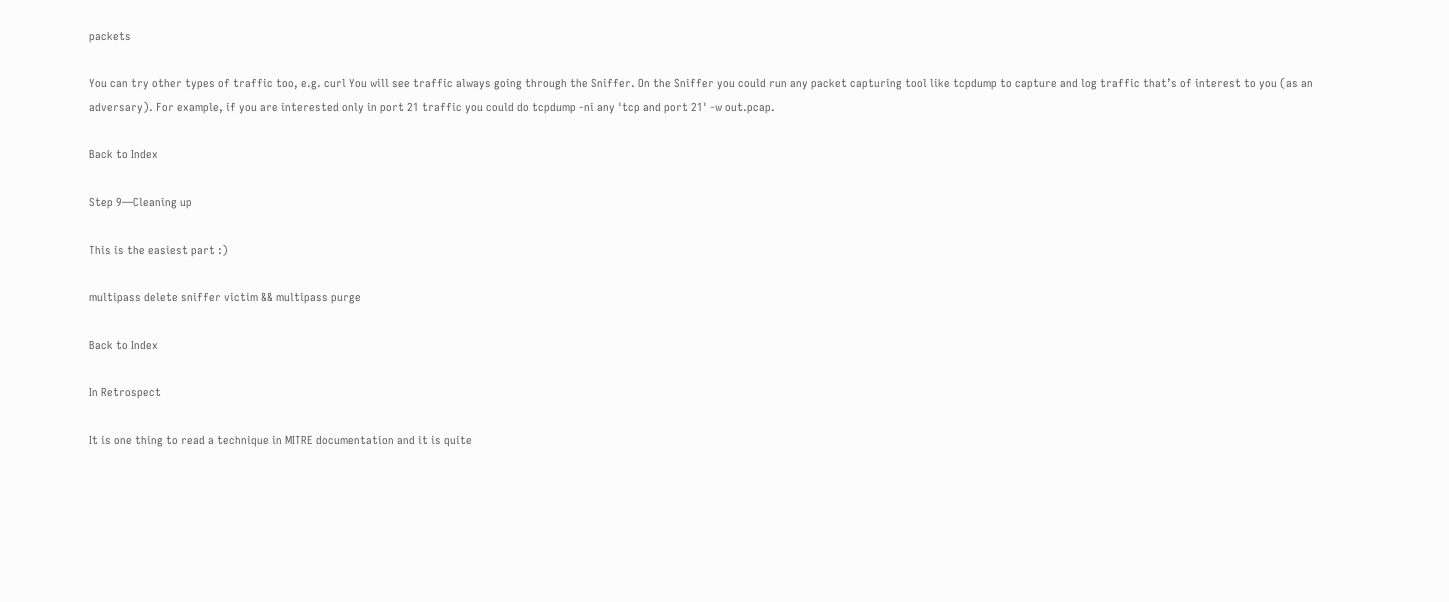packets

You can try other types of traffic too, e.g. curl You will see traffic always going through the Sniffer. On the Sniffer you could run any packet capturing tool like tcpdump to capture and log traffic that’s of interest to you (as an adversary). For example, if you are interested only in port 21 traffic you could do tcpdump -ni any 'tcp and port 21' -w out.pcap.

Back to Index

Step 9—Cleaning up

This is the easiest part :)

multipass delete sniffer victim && multipass purge

Back to Index

In Retrospect

It is one thing to read a technique in MITRE documentation and it is quite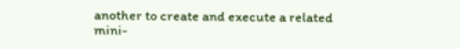another to create and execute a related mini-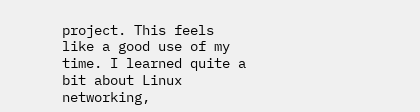project. This feels like a good use of my time. I learned quite a bit about Linux networking,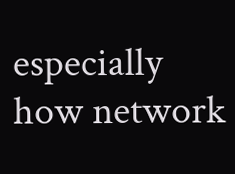especially how network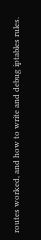routes worked, and how to write and debug iptables rules.